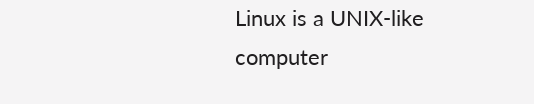Linux is a UNIX-like computer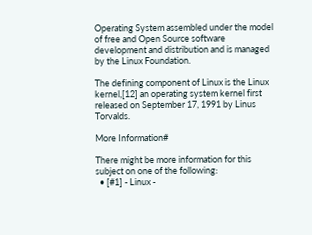Operating System assembled under the model of free and Open Source software development and distribution and is managed by the Linux Foundation.

The defining component of Linux is the Linux kernel,[12] an operating system kernel first released on September 17, 1991 by Linus Torvalds.

More Information#

There might be more information for this subject on one of the following:
  • [#1] - Linux -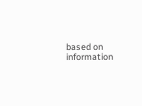based on information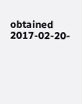obtained 2017-02-20-